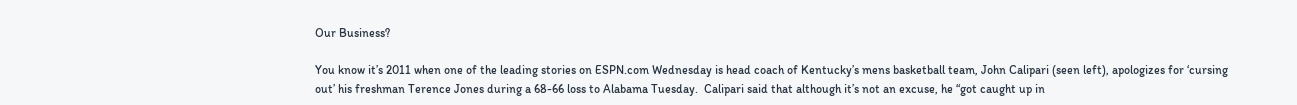Our Business?

You know it’s 2011 when one of the leading stories on ESPN.com Wednesday is head coach of Kentucky’s mens basketball team, John Calipari (seen left), apologizes for ‘cursing out’ his freshman Terence Jones during a 68-66 loss to Alabama Tuesday.  Calipari said that although it’s not an excuse, he “got caught up in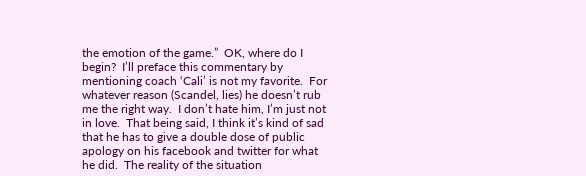the emotion of the game.”  OK, where do I begin?  I’ll preface this commentary by mentioning coach ‘Cali’ is not my favorite.  For whatever reason (Scandel, lies) he doesn’t rub me the right way.  I don’t hate him, I’m just not in love.  That being said, I think it’s kind of sad that he has to give a double dose of public apology on his facebook and twitter for what he did.  The reality of the situation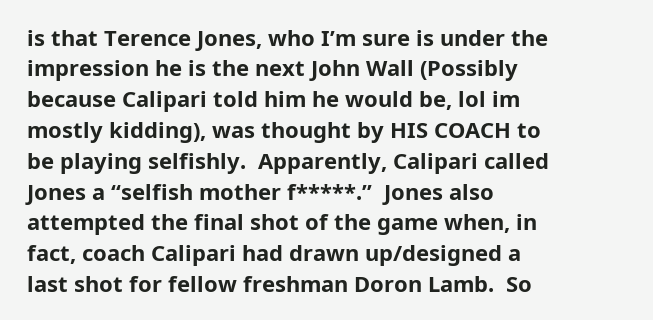is that Terence Jones, who I’m sure is under the impression he is the next John Wall (Possibly because Calipari told him he would be, lol im mostly kidding), was thought by HIS COACH to be playing selfishly.  Apparently, Calipari called Jones a “selfish mother f*****.”  Jones also attempted the final shot of the game when, in fact, coach Calipari had drawn up/designed a last shot for fellow freshman Doron Lamb.  So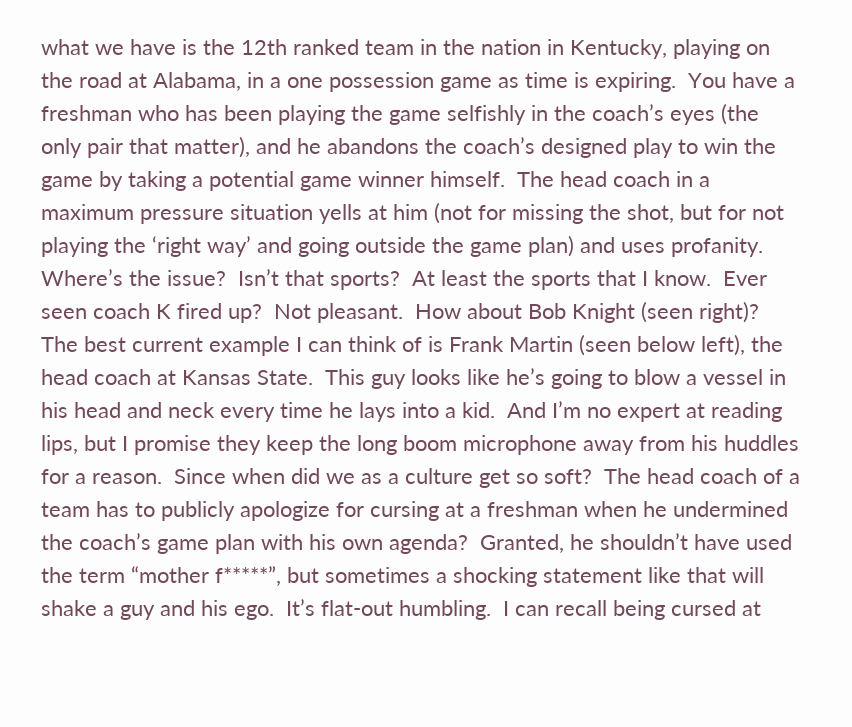what we have is the 12th ranked team in the nation in Kentucky, playing on the road at Alabama, in a one possession game as time is expiring.  You have a freshman who has been playing the game selfishly in the coach’s eyes (the only pair that matter), and he abandons the coach’s designed play to win the game by taking a potential game winner himself.  The head coach in a maximum pressure situation yells at him (not for missing the shot, but for not playing the ‘right way’ and going outside the game plan) and uses profanity.  Where’s the issue?  Isn’t that sports?  At least the sports that I know.  Ever seen coach K fired up?  Not pleasant.  How about Bob Knight (seen right)?  The best current example I can think of is Frank Martin (seen below left), the head coach at Kansas State.  This guy looks like he’s going to blow a vessel in his head and neck every time he lays into a kid.  And I’m no expert at reading lips, but I promise they keep the long boom microphone away from his huddles for a reason.  Since when did we as a culture get so soft?  The head coach of a team has to publicly apologize for cursing at a freshman when he undermined the coach’s game plan with his own agenda?  Granted, he shouldn’t have used the term “mother f*****”, but sometimes a shocking statement like that will shake a guy and his ego.  It’s flat-out humbling.  I can recall being cursed at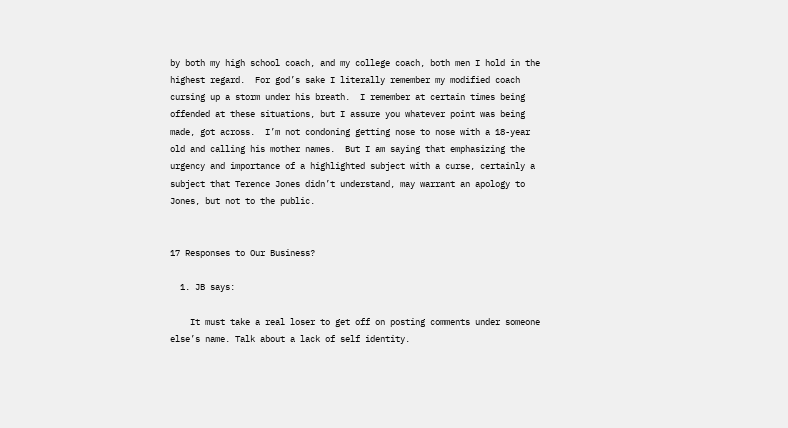by both my high school coach, and my college coach, both men I hold in the highest regard.  For god’s sake I literally remember my modified coach cursing up a storm under his breath.  I remember at certain times being offended at these situations, but I assure you whatever point was being made, got across.  I’m not condoning getting nose to nose with a 18-year old and calling his mother names.  But I am saying that emphasizing the urgency and importance of a highlighted subject with a curse, certainly a subject that Terence Jones didn’t understand, may warrant an apology to Jones, but not to the public.


17 Responses to Our Business?

  1. JB says:

    It must take a real loser to get off on posting comments under someone else’s name. Talk about a lack of self identity.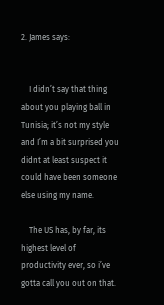2. James says:


    I didn’t say that thing about you playing ball in Tunisia; it’s not my style and I’m a bit surprised you didnt at least suspect it could have been someone else using my name.

    The US has, by far, its highest level of productivity ever, so i’ve gotta call you out on that.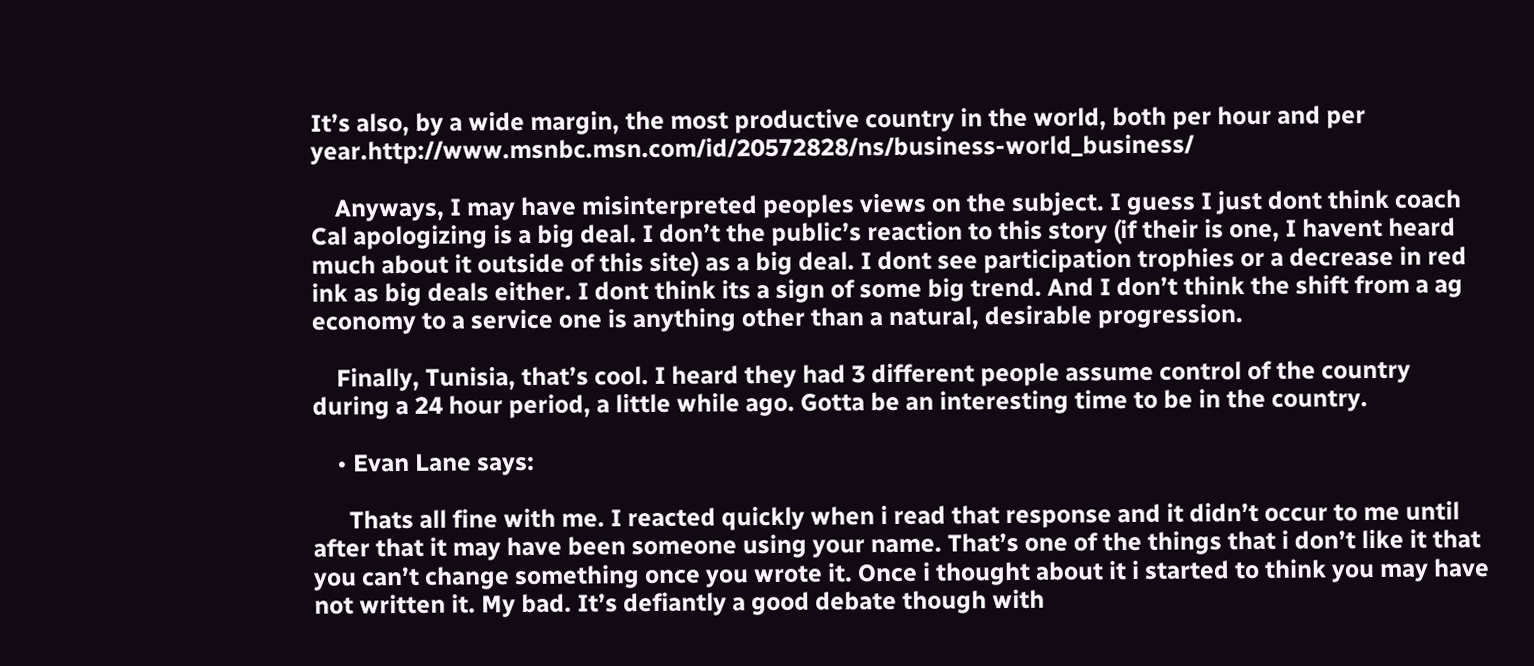It’s also, by a wide margin, the most productive country in the world, both per hour and per year.http://www.msnbc.msn.com/id/20572828/ns/business-world_business/

    Anyways, I may have misinterpreted peoples views on the subject. I guess I just dont think coach Cal apologizing is a big deal. I don’t the public’s reaction to this story (if their is one, I havent heard much about it outside of this site) as a big deal. I dont see participation trophies or a decrease in red ink as big deals either. I dont think its a sign of some big trend. And I don’t think the shift from a ag economy to a service one is anything other than a natural, desirable progression.

    Finally, Tunisia, that’s cool. I heard they had 3 different people assume control of the country during a 24 hour period, a little while ago. Gotta be an interesting time to be in the country.

    • Evan Lane says:

      Thats all fine with me. I reacted quickly when i read that response and it didn’t occur to me until after that it may have been someone using your name. That’s one of the things that i don’t like it that you can’t change something once you wrote it. Once i thought about it i started to think you may have not written it. My bad. It’s defiantly a good debate though with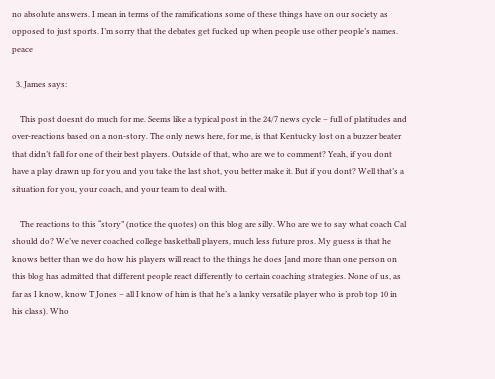no absolute answers. I mean in terms of the ramifications some of these things have on our society as opposed to just sports. I’m sorry that the debates get fucked up when people use other people’s names. peace

  3. James says:

    This post doesnt do much for me. Seems like a typical post in the 24/7 news cycle – full of platitudes and over-reactions based on a non-story. The only news here, for me, is that Kentucky lost on a buzzer beater that didn’t fall for one of their best players. Outside of that, who are we to comment? Yeah, if you dont have a play drawn up for you and you take the last shot, you better make it. But if you dont? Well that’s a situation for you, your coach, and your team to deal with.

    The reactions to this “story” (notice the quotes) on this blog are silly. Who are we to say what coach Cal should do? We’ve never coached college basketball players, much less future pros. My guess is that he knows better than we do how his players will react to the things he does [and more than one person on this blog has admitted that different people react differently to certain coaching strategies. None of us, as far as I know, know T Jones – all I know of him is that he’s a lanky versatile player who is prob top 10 in his class). Who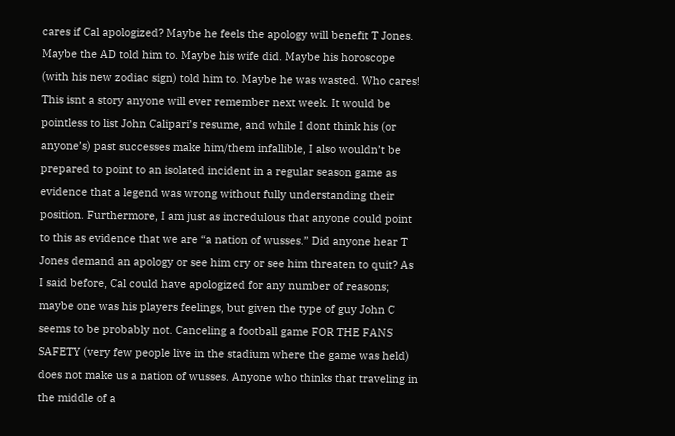cares if Cal apologized? Maybe he feels the apology will benefit T Jones. Maybe the AD told him to. Maybe his wife did. Maybe his horoscope (with his new zodiac sign) told him to. Maybe he was wasted. Who cares! This isnt a story anyone will ever remember next week. It would be pointless to list John Calipari’s resume, and while I dont think his (or anyone’s) past successes make him/them infallible, I also wouldn’t be prepared to point to an isolated incident in a regular season game as evidence that a legend was wrong without fully understanding their position. Furthermore, I am just as incredulous that anyone could point to this as evidence that we are “a nation of wusses.” Did anyone hear T Jones demand an apology or see him cry or see him threaten to quit? As I said before, Cal could have apologized for any number of reasons; maybe one was his players feelings, but given the type of guy John C seems to be probably not. Canceling a football game FOR THE FANS SAFETY (very few people live in the stadium where the game was held) does not make us a nation of wusses. Anyone who thinks that traveling in the middle of a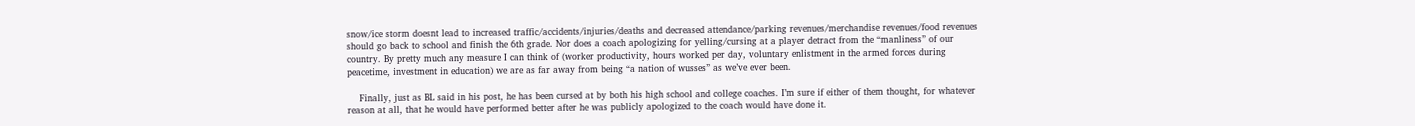snow/ice storm doesnt lead to increased traffic/accidents/injuries/deaths and decreased attendance/parking revenues/merchandise revenues/food revenues should go back to school and finish the 6th grade. Nor does a coach apologizing for yelling/cursing at a player detract from the “manliness” of our country. By pretty much any measure I can think of (worker productivity, hours worked per day, voluntary enlistment in the armed forces during peacetime, investment in education) we are as far away from being “a nation of wusses” as we’ve ever been.

    Finally, just as BL said in his post, he has been cursed at by both his high school and college coaches. I’m sure if either of them thought, for whatever reason at all, that he would have performed better after he was publicly apologized to the coach would have done it.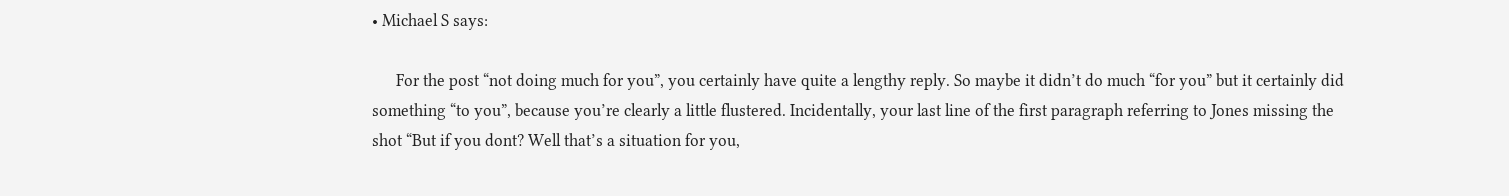• Michael S says:

      For the post “not doing much for you”, you certainly have quite a lengthy reply. So maybe it didn’t do much “for you” but it certainly did something “to you”, because you’re clearly a little flustered. Incidentally, your last line of the first paragraph referring to Jones missing the shot “But if you dont? Well that’s a situation for you,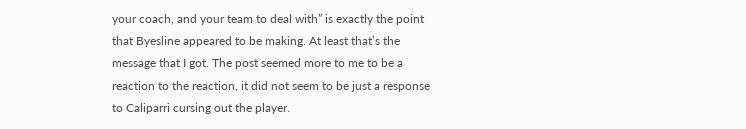your coach, and your team to deal with” is exactly the point that Byesline appeared to be making. At least that’s the message that I got. The post seemed more to me to be a reaction to the reaction, it did not seem to be just a response to Caliparri cursing out the player.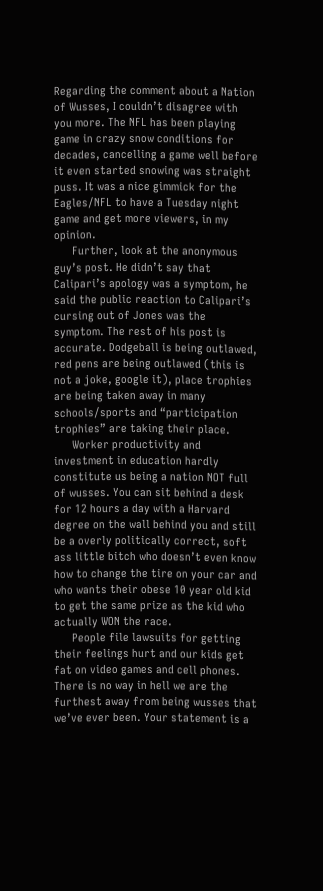Regarding the comment about a Nation of Wusses, I couldn’t disagree with you more. The NFL has been playing game in crazy snow conditions for decades, cancelling a game well before it even started snowing was straight puss. It was a nice gimmick for the Eagles/NFL to have a Tuesday night game and get more viewers, in my opinion.
      Further, look at the anonymous guy’s post. He didn’t say that Calipari’s apology was a symptom, he said the public reaction to Calipari’s cursing out of Jones was the symptom. The rest of his post is accurate. Dodgeball is being outlawed, red pens are being outlawed (this is not a joke, google it), place trophies are being taken away in many schools/sports and “participation trophies” are taking their place.
      Worker productivity and investment in education hardly constitute us being a nation NOT full of wusses. You can sit behind a desk for 12 hours a day with a Harvard degree on the wall behind you and still be a overly politically correct, soft ass little bitch who doesn’t even know how to change the tire on your car and who wants their obese 10 year old kid to get the same prize as the kid who actually WON the race.
      People file lawsuits for getting their feelings hurt and our kids get fat on video games and cell phones. There is no way in hell we are the furthest away from being wusses that we’ve ever been. Your statement is a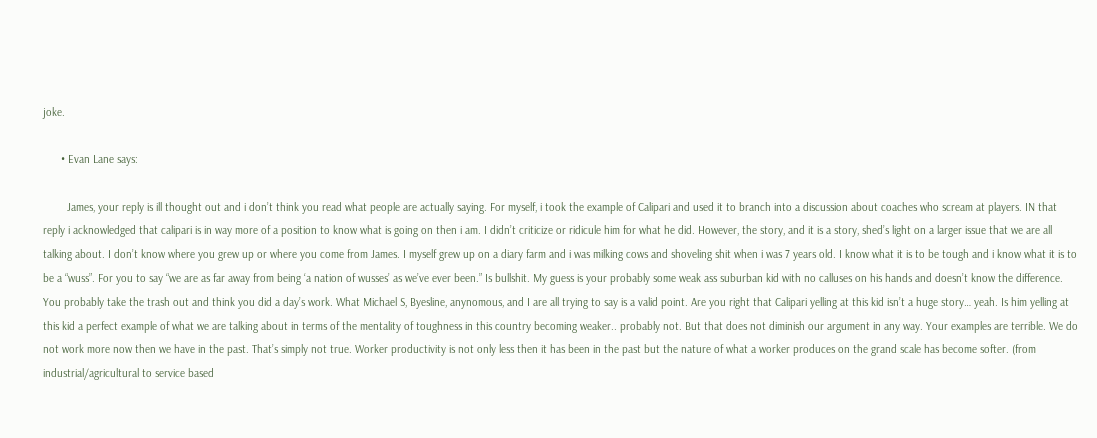joke.

      • Evan Lane says:

        James, your reply is ill thought out and i don’t think you read what people are actually saying. For myself, i took the example of Calipari and used it to branch into a discussion about coaches who scream at players. IN that reply i acknowledged that calipari is in way more of a position to know what is going on then i am. I didn’t criticize or ridicule him for what he did. However, the story, and it is a story, shed’s light on a larger issue that we are all talking about. I don’t know where you grew up or where you come from James. I myself grew up on a diary farm and i was milking cows and shoveling shit when i was 7 years old. I know what it is to be tough and i know what it is to be a “wuss”. For you to say “we are as far away from being ‘a nation of wusses’ as we’ve ever been.” Is bullshit. My guess is your probably some weak ass suburban kid with no calluses on his hands and doesn’t know the difference. You probably take the trash out and think you did a day’s work. What Michael S, Byesline, anynomous, and I are all trying to say is a valid point. Are you right that Calipari yelling at this kid isn’t a huge story… yeah. Is him yelling at this kid a perfect example of what we are talking about in terms of the mentality of toughness in this country becoming weaker.. probably not. But that does not diminish our argument in any way. Your examples are terrible. We do not work more now then we have in the past. That’s simply not true. Worker productivity is not only less then it has been in the past but the nature of what a worker produces on the grand scale has become softer. (from industrial/agricultural to service based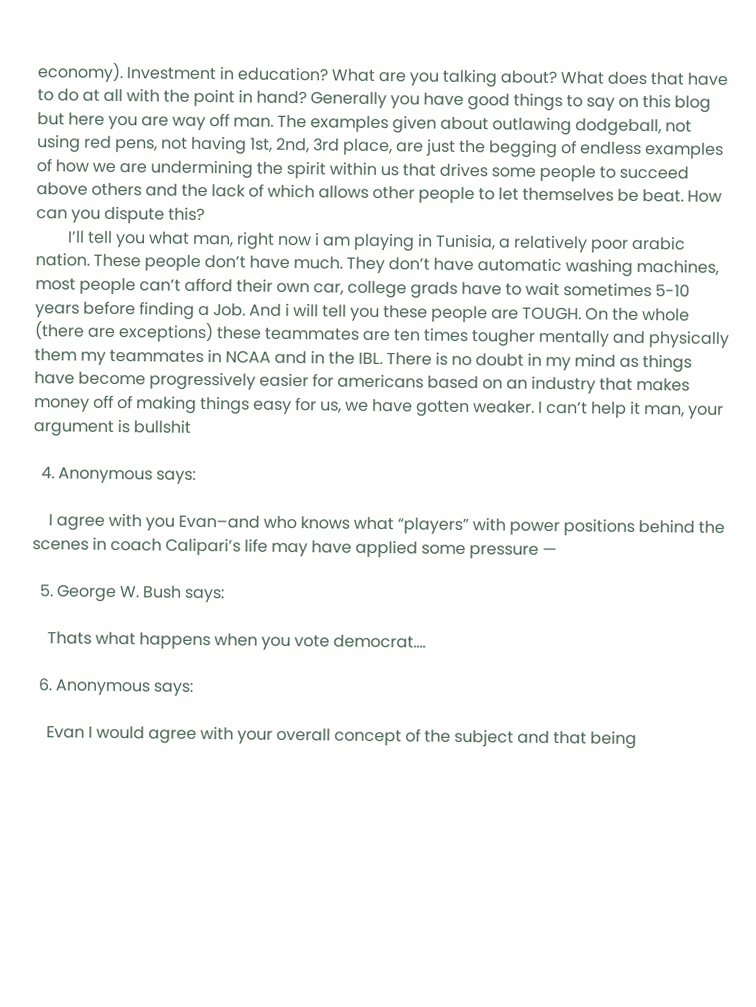economy). Investment in education? What are you talking about? What does that have to do at all with the point in hand? Generally you have good things to say on this blog but here you are way off man. The examples given about outlawing dodgeball, not using red pens, not having 1st, 2nd, 3rd place, are just the begging of endless examples of how we are undermining the spirit within us that drives some people to succeed above others and the lack of which allows other people to let themselves be beat. How can you dispute this?
        I’ll tell you what man, right now i am playing in Tunisia, a relatively poor arabic nation. These people don’t have much. They don’t have automatic washing machines, most people can’t afford their own car, college grads have to wait sometimes 5-10 years before finding a Job. And i will tell you these people are TOUGH. On the whole (there are exceptions) these teammates are ten times tougher mentally and physically them my teammates in NCAA and in the IBL. There is no doubt in my mind as things have become progressively easier for americans based on an industry that makes money off of making things easy for us, we have gotten weaker. I can’t help it man, your argument is bullshit

  4. Anonymous says:

    I agree with you Evan–and who knows what “players” with power positions behind the scenes in coach Calipari’s life may have applied some pressure —

  5. George W. Bush says:

    Thats what happens when you vote democrat….

  6. Anonymous says:

    Evan I would agree with your overall concept of the subject and that being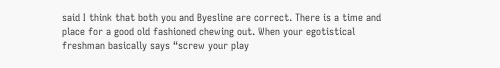said I think that both you and Byesline are correct. There is a time and place for a good old fashioned chewing out. When your egotistical freshman basically says “screw your play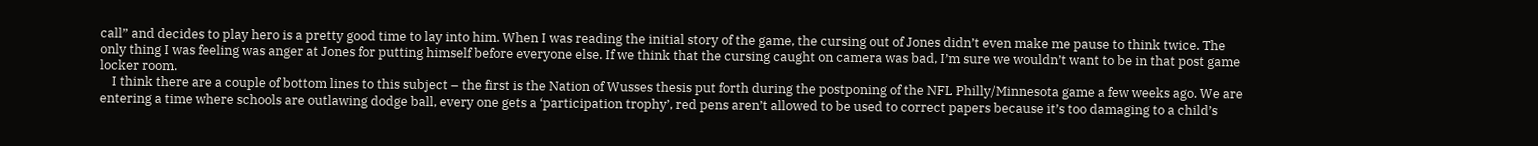call” and decides to play hero is a pretty good time to lay into him. When I was reading the initial story of the game, the cursing out of Jones didn’t even make me pause to think twice. The only thing I was feeling was anger at Jones for putting himself before everyone else. If we think that the cursing caught on camera was bad, I’m sure we wouldn’t want to be in that post game locker room.
    I think there are a couple of bottom lines to this subject – the first is the Nation of Wusses thesis put forth during the postponing of the NFL Philly/Minnesota game a few weeks ago. We are entering a time where schools are outlawing dodge ball, every one gets a ‘participation trophy’, red pens aren’t allowed to be used to correct papers because it’s too damaging to a child’s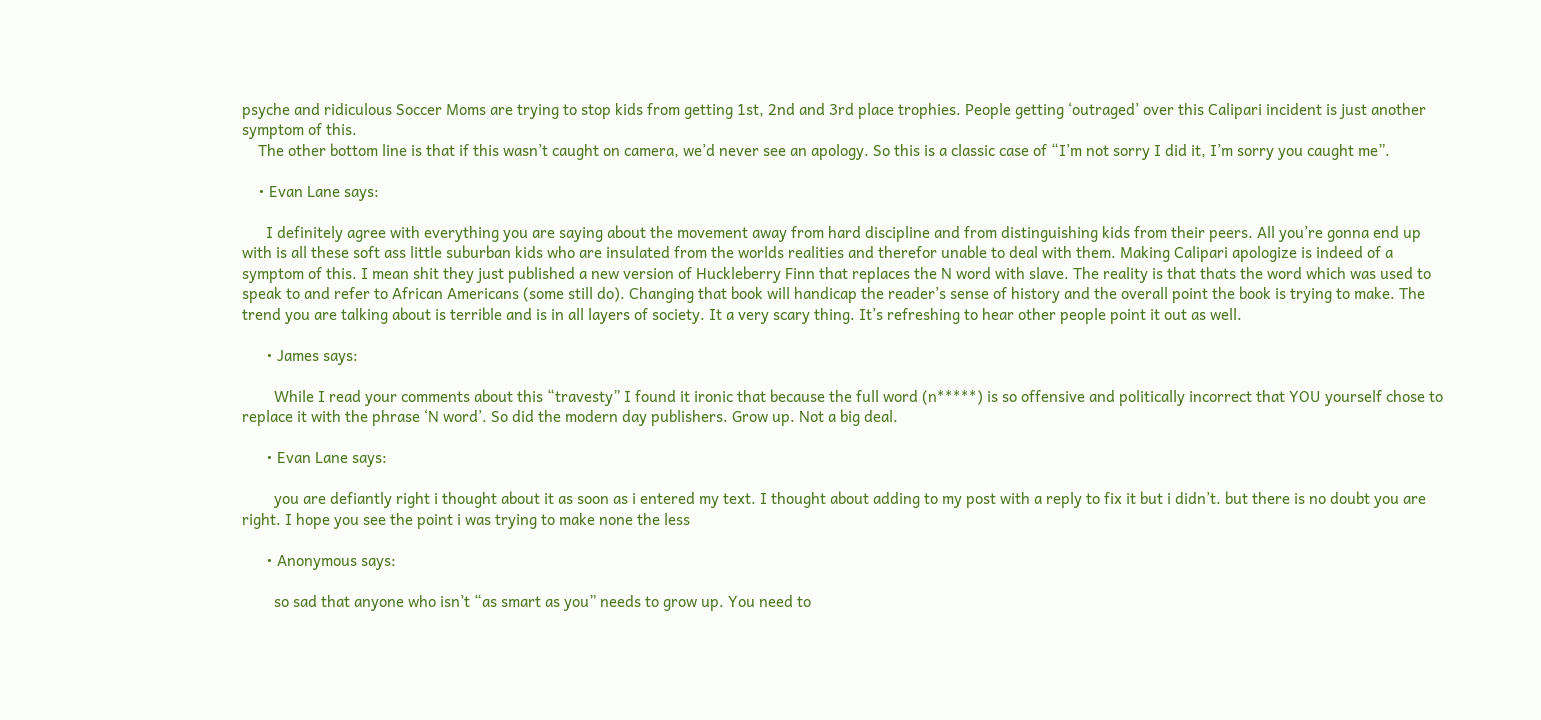psyche and ridiculous Soccer Moms are trying to stop kids from getting 1st, 2nd and 3rd place trophies. People getting ‘outraged’ over this Calipari incident is just another symptom of this.
    The other bottom line is that if this wasn’t caught on camera, we’d never see an apology. So this is a classic case of “I’m not sorry I did it, I’m sorry you caught me”.

    • Evan Lane says:

      I definitely agree with everything you are saying about the movement away from hard discipline and from distinguishing kids from their peers. All you’re gonna end up with is all these soft ass little suburban kids who are insulated from the worlds realities and therefor unable to deal with them. Making Calipari apologize is indeed of a symptom of this. I mean shit they just published a new version of Huckleberry Finn that replaces the N word with slave. The reality is that thats the word which was used to speak to and refer to African Americans (some still do). Changing that book will handicap the reader’s sense of history and the overall point the book is trying to make. The trend you are talking about is terrible and is in all layers of society. It a very scary thing. It’s refreshing to hear other people point it out as well.

      • James says:

        While I read your comments about this “travesty” I found it ironic that because the full word (n*****) is so offensive and politically incorrect that YOU yourself chose to replace it with the phrase ‘N word’. So did the modern day publishers. Grow up. Not a big deal.

      • Evan Lane says:

        you are defiantly right i thought about it as soon as i entered my text. I thought about adding to my post with a reply to fix it but i didn’t. but there is no doubt you are right. I hope you see the point i was trying to make none the less

      • Anonymous says:

        so sad that anyone who isn’t “as smart as you” needs to grow up. You need to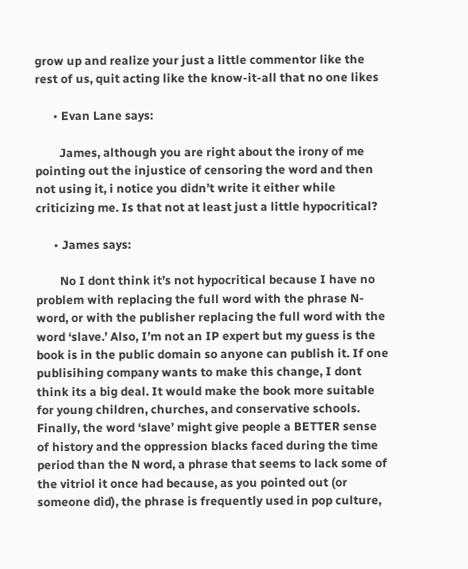grow up and realize your just a little commentor like the rest of us, quit acting like the know-it-all that no one likes

      • Evan Lane says:

        James, although you are right about the irony of me pointing out the injustice of censoring the word and then not using it, i notice you didn’t write it either while criticizing me. Is that not at least just a little hypocritical?

      • James says:

        No I dont think it’s not hypocritical because I have no problem with replacing the full word with the phrase N-word, or with the publisher replacing the full word with the word ‘slave.’ Also, I’m not an IP expert but my guess is the book is in the public domain so anyone can publish it. If one publisihing company wants to make this change, I dont think its a big deal. It would make the book more suitable for young children, churches, and conservative schools. Finally, the word ‘slave’ might give people a BETTER sense of history and the oppression blacks faced during the time period than the N word, a phrase that seems to lack some of the vitriol it once had because, as you pointed out (or someone did), the phrase is frequently used in pop culture,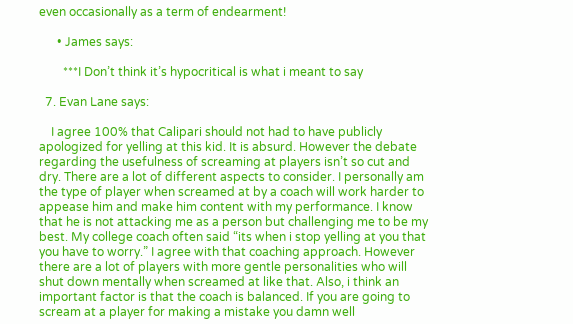even occasionally as a term of endearment!

      • James says:

        ***I Don’t think it’s hypocritical is what i meant to say

  7. Evan Lane says:

    I agree 100% that Calipari should not had to have publicly apologized for yelling at this kid. It is absurd. However the debate regarding the usefulness of screaming at players isn’t so cut and dry. There are a lot of different aspects to consider. I personally am the type of player when screamed at by a coach will work harder to appease him and make him content with my performance. I know that he is not attacking me as a person but challenging me to be my best. My college coach often said “its when i stop yelling at you that you have to worry.” I agree with that coaching approach. However there are a lot of players with more gentle personalities who will shut down mentally when screamed at like that. Also, i think an important factor is that the coach is balanced. If you are going to scream at a player for making a mistake you damn well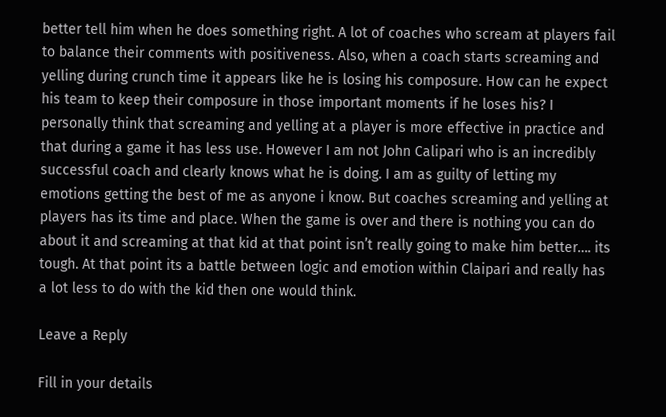better tell him when he does something right. A lot of coaches who scream at players fail to balance their comments with positiveness. Also, when a coach starts screaming and yelling during crunch time it appears like he is losing his composure. How can he expect his team to keep their composure in those important moments if he loses his? I personally think that screaming and yelling at a player is more effective in practice and that during a game it has less use. However I am not John Calipari who is an incredibly successful coach and clearly knows what he is doing. I am as guilty of letting my emotions getting the best of me as anyone i know. But coaches screaming and yelling at players has its time and place. When the game is over and there is nothing you can do about it and screaming at that kid at that point isn’t really going to make him better…. its tough. At that point its a battle between logic and emotion within Claipari and really has a lot less to do with the kid then one would think.

Leave a Reply

Fill in your details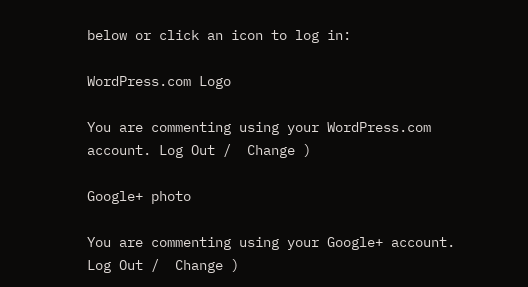below or click an icon to log in:

WordPress.com Logo

You are commenting using your WordPress.com account. Log Out /  Change )

Google+ photo

You are commenting using your Google+ account. Log Out /  Change )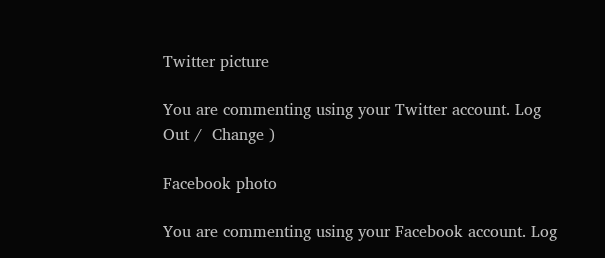Twitter picture

You are commenting using your Twitter account. Log Out /  Change )

Facebook photo

You are commenting using your Facebook account. Log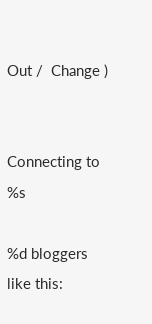Out /  Change )


Connecting to %s

%d bloggers like this: